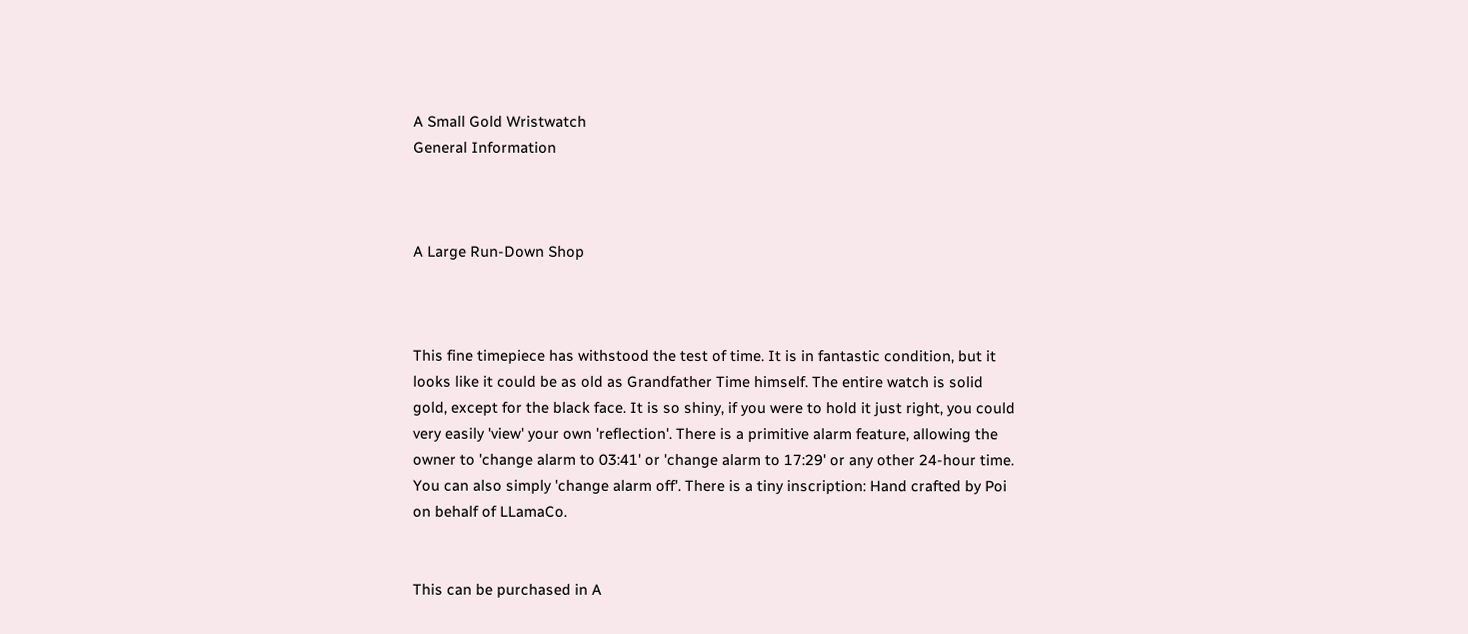A Small Gold Wristwatch
General Information



A Large Run-Down Shop



This fine timepiece has withstood the test of time. It is in fantastic condition, but it looks like it could be as old as Grandfather Time himself. The entire watch is solid gold, except for the black face. It is so shiny, if you were to hold it just right, you could very easily 'view' your own 'reflection'. There is a primitive alarm feature, allowing the owner to 'change alarm to 03:41' or 'change alarm to 17:29' or any other 24-hour time. You can also simply 'change alarm off'. There is a tiny inscription: Hand crafted by Poi on behalf of LLamaCo.


This can be purchased in A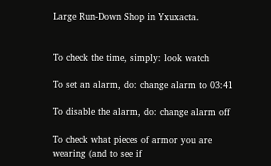Large Run-Down Shop in Yxuxacta.


To check the time, simply: look watch

To set an alarm, do: change alarm to 03:41

To disable the alarm, do: change alarm off

To check what pieces of armor you are wearing (and to see if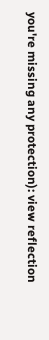you're missing any protection): view reflection